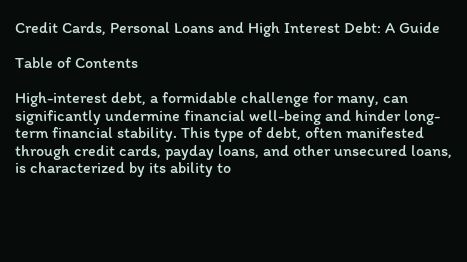Credit Cards, Personal Loans and High Interest Debt: A Guide

Table of Contents

High-interest debt, a formidable challenge for many, can significantly undermine financial well-being and hinder long-term financial stability. This type of debt, often manifested through credit cards, payday loans, and other unsecured loans, is characterized by its ability to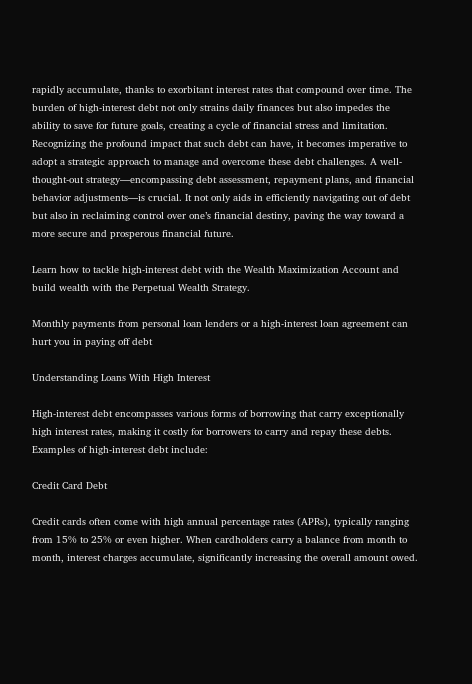rapidly accumulate, thanks to exorbitant interest rates that compound over time. The burden of high-interest debt not only strains daily finances but also impedes the ability to save for future goals, creating a cycle of financial stress and limitation. Recognizing the profound impact that such debt can have, it becomes imperative to adopt a strategic approach to manage and overcome these debt challenges. A well-thought-out strategy—encompassing debt assessment, repayment plans, and financial behavior adjustments—is crucial. It not only aids in efficiently navigating out of debt but also in reclaiming control over one’s financial destiny, paving the way toward a more secure and prosperous financial future.

Learn how to tackle high-interest debt with the Wealth Maximization Account and build wealth with the Perpetual Wealth Strategy.

Monthly payments from personal loan lenders or a high-interest loan agreement can hurt you in paying off debt

Understanding Loans With High Interest

High-interest debt encompasses various forms of borrowing that carry exceptionally high interest rates, making it costly for borrowers to carry and repay these debts. Examples of high-interest debt include:

Credit Card Debt

Credit cards often come with high annual percentage rates (APRs), typically ranging from 15% to 25% or even higher. When cardholders carry a balance from month to month, interest charges accumulate, significantly increasing the overall amount owed.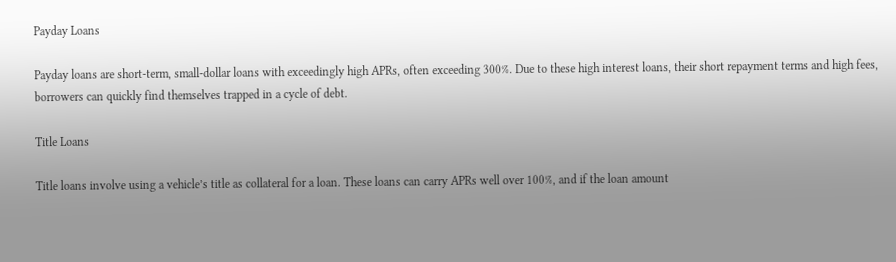Payday Loans

Payday loans are short-term, small-dollar loans with exceedingly high APRs, often exceeding 300%. Due to these high interest loans, their short repayment terms and high fees, borrowers can quickly find themselves trapped in a cycle of debt.

Title Loans

Title loans involve using a vehicle’s title as collateral for a loan. These loans can carry APRs well over 100%, and if the loan amount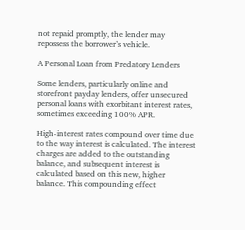not repaid promptly, the lender may repossess the borrower’s vehicle.

A Personal Loan from Predatory Lenders

Some lenders, particularly online and storefront payday lenders, offer unsecured personal loans with exorbitant interest rates, sometimes exceeding 100% APR.

High-interest rates compound over time due to the way interest is calculated. The interest charges are added to the outstanding balance, and subsequent interest is calculated based on this new, higher balance. This compounding effect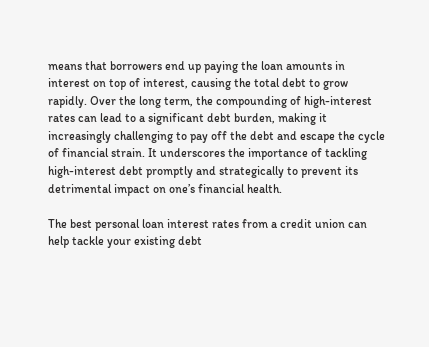means that borrowers end up paying the loan amounts in interest on top of interest, causing the total debt to grow rapidly. Over the long term, the compounding of high-interest rates can lead to a significant debt burden, making it increasingly challenging to pay off the debt and escape the cycle of financial strain. It underscores the importance of tackling high-interest debt promptly and strategically to prevent its detrimental impact on one’s financial health.

The best personal loan interest rates from a credit union can help tackle your existing debt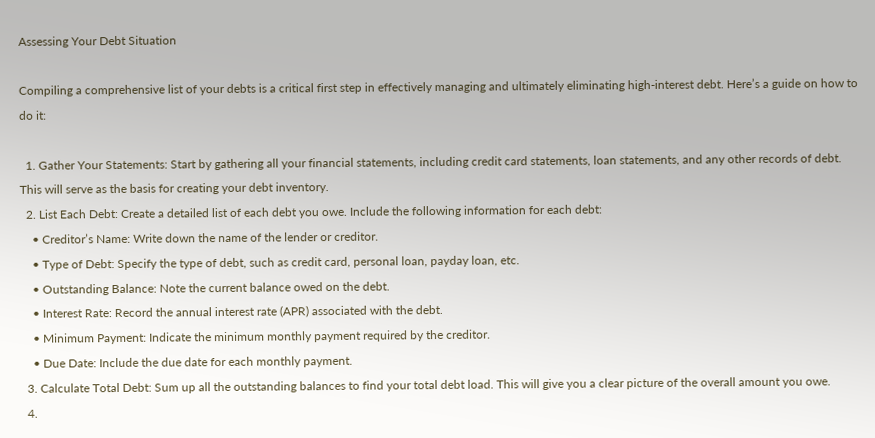Assessing Your Debt Situation

Compiling a comprehensive list of your debts is a critical first step in effectively managing and ultimately eliminating high-interest debt. Here’s a guide on how to do it:

  1. Gather Your Statements: Start by gathering all your financial statements, including credit card statements, loan statements, and any other records of debt. This will serve as the basis for creating your debt inventory.
  2. List Each Debt: Create a detailed list of each debt you owe. Include the following information for each debt:
    • Creditor’s Name: Write down the name of the lender or creditor.
    • Type of Debt: Specify the type of debt, such as credit card, personal loan, payday loan, etc.
    • Outstanding Balance: Note the current balance owed on the debt.
    • Interest Rate: Record the annual interest rate (APR) associated with the debt.
    • Minimum Payment: Indicate the minimum monthly payment required by the creditor.
    • Due Date: Include the due date for each monthly payment.
  3. Calculate Total Debt: Sum up all the outstanding balances to find your total debt load. This will give you a clear picture of the overall amount you owe.
  4.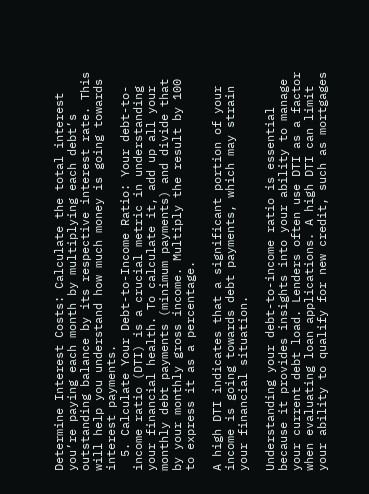Determine Interest Costs: Calculate the total interest you’re paying each month by multiplying each debt’s outstanding balance by its respective interest rate. This will help you understand how much money is going towards interest payments.
  5. Calculate Your Debt-to-Income Ratio: Your debt-to-income ratio (DTI) is a crucial metric in understanding your financial health. To calculate it, add up all your monthly debt payments (minimum payments) and divide that by your monthly gross income. Multiply the result by 100 to express it as a percentage.

A high DTI indicates that a significant portion of your income is going towards debt payments, which may strain your financial situation.

Understanding your debt-to-income ratio is essential because it provides insights into your ability to manage your current debt load. Lenders often use DTI as a factor when evaluating loan applications. A high DTI can limit your ability to qualify for new credit, such as mortgages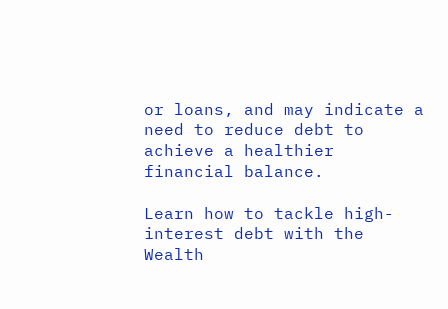or loans, and may indicate a need to reduce debt to achieve a healthier financial balance.

Learn how to tackle high-interest debt with the Wealth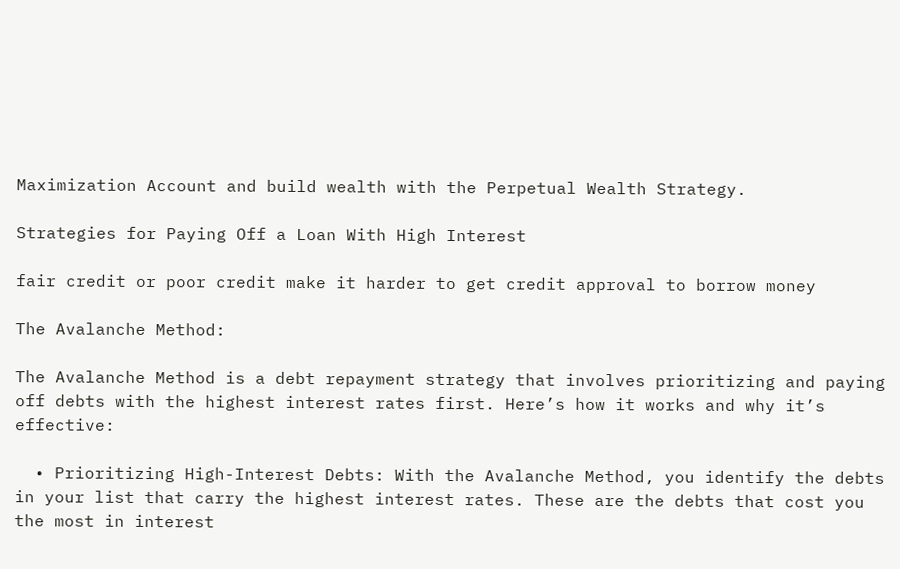Maximization Account and build wealth with the Perpetual Wealth Strategy.

Strategies for Paying Off a Loan With High Interest

fair credit or poor credit make it harder to get credit approval to borrow money

The Avalanche Method:

The Avalanche Method is a debt repayment strategy that involves prioritizing and paying off debts with the highest interest rates first. Here’s how it works and why it’s effective:

  • Prioritizing High-Interest Debts: With the Avalanche Method, you identify the debts in your list that carry the highest interest rates. These are the debts that cost you the most in interest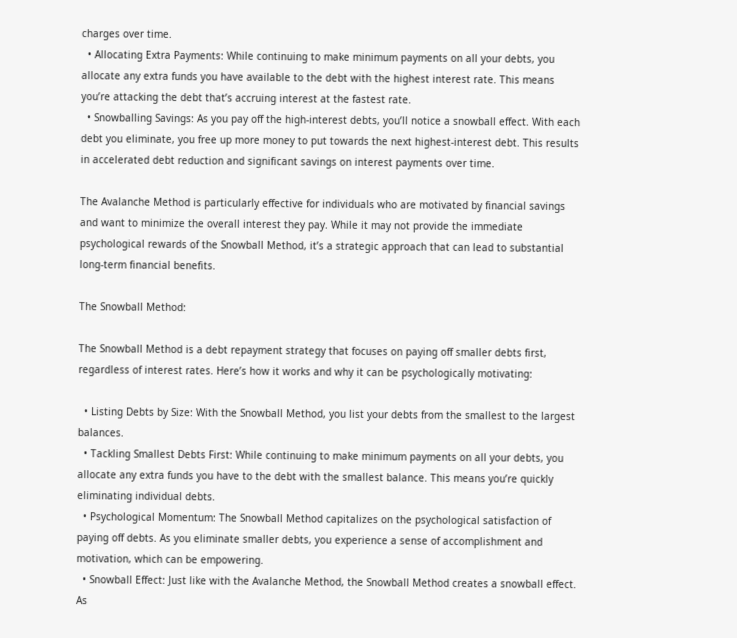charges over time.
  • Allocating Extra Payments: While continuing to make minimum payments on all your debts, you allocate any extra funds you have available to the debt with the highest interest rate. This means you’re attacking the debt that’s accruing interest at the fastest rate.
  • Snowballing Savings: As you pay off the high-interest debts, you’ll notice a snowball effect. With each debt you eliminate, you free up more money to put towards the next highest-interest debt. This results in accelerated debt reduction and significant savings on interest payments over time.

The Avalanche Method is particularly effective for individuals who are motivated by financial savings and want to minimize the overall interest they pay. While it may not provide the immediate psychological rewards of the Snowball Method, it’s a strategic approach that can lead to substantial long-term financial benefits.

The Snowball Method:

The Snowball Method is a debt repayment strategy that focuses on paying off smaller debts first, regardless of interest rates. Here’s how it works and why it can be psychologically motivating:

  • Listing Debts by Size: With the Snowball Method, you list your debts from the smallest to the largest balances.
  • Tackling Smallest Debts First: While continuing to make minimum payments on all your debts, you allocate any extra funds you have to the debt with the smallest balance. This means you’re quickly eliminating individual debts.
  • Psychological Momentum: The Snowball Method capitalizes on the psychological satisfaction of paying off debts. As you eliminate smaller debts, you experience a sense of accomplishment and motivation, which can be empowering.
  • Snowball Effect: Just like with the Avalanche Method, the Snowball Method creates a snowball effect. As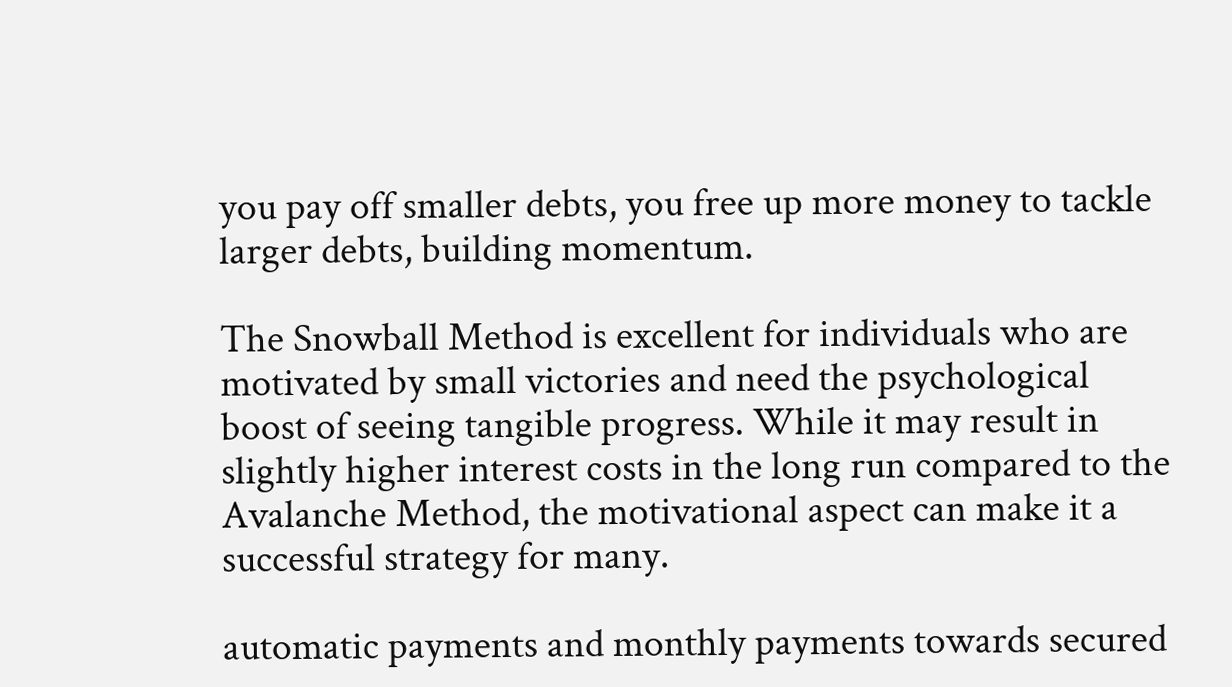you pay off smaller debts, you free up more money to tackle larger debts, building momentum.

The Snowball Method is excellent for individuals who are motivated by small victories and need the psychological boost of seeing tangible progress. While it may result in slightly higher interest costs in the long run compared to the Avalanche Method, the motivational aspect can make it a successful strategy for many.

automatic payments and monthly payments towards secured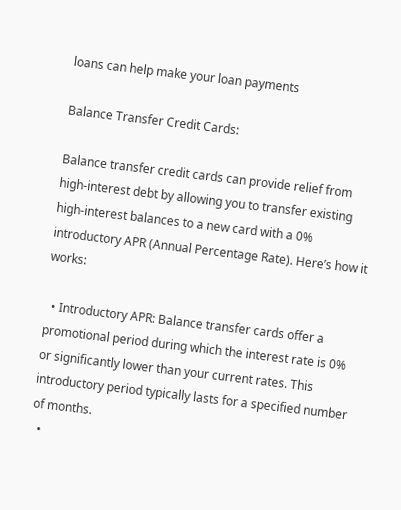loans can help make your loan payments

Balance Transfer Credit Cards:

Balance transfer credit cards can provide relief from high-interest debt by allowing you to transfer existing high-interest balances to a new card with a 0% introductory APR (Annual Percentage Rate). Here’s how it works:

  • Introductory APR: Balance transfer cards offer a promotional period during which the interest rate is 0% or significantly lower than your current rates. This introductory period typically lasts for a specified number of months.
  •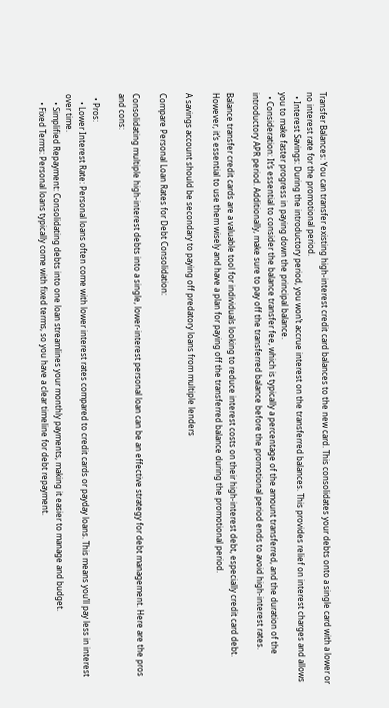Transfer Balances: You can transfer existing high-interest credit card balances to the new card. This consolidates your debts onto a single card with a lower or no interest rate for the promotional period.
  • Interest Savings: During the introductory period, you won’t accrue interest on the transferred balances. This provides relief on interest charges and allows you to make faster progress in paying down the principal balance.
  • Consideration: It’s essential to consider the balance transfer fee, which is typically a percentage of the amount transferred, and the duration of the introductory APR period. Additionally, make sure to pay off the transferred balance before the promotional period ends to avoid high-interest rates.

Balance transfer credit cards are a valuable tool for individuals looking to reduce interest costs on their high-interest debt, especially credit card debt. However, it’s essential to use them wisely and have a plan for paying off the transferred balance during the promotional period.

A savings account should be secondary to paying off predatory loans from multiple lenders

Compare Personal Loan Rates for Debt Consolidation:

Consolidating multiple high-interest debts into a single, lower-interest personal loan can be an effective strategy for debt management. Here are the pros and cons:

  • Pros:
    • Lower Interest Rate: Personal loans often come with lower interest rates compared to credit cards or payday loans. This means you’ll pay less in interest over time.
    • Simplified Repayment: Consolidating debts into one loan streamlines your monthly payments, making it easier to manage and budget.
    • Fixed Terms: Personal loans typically come with fixed terms, so you have a clear timeline for debt repayment.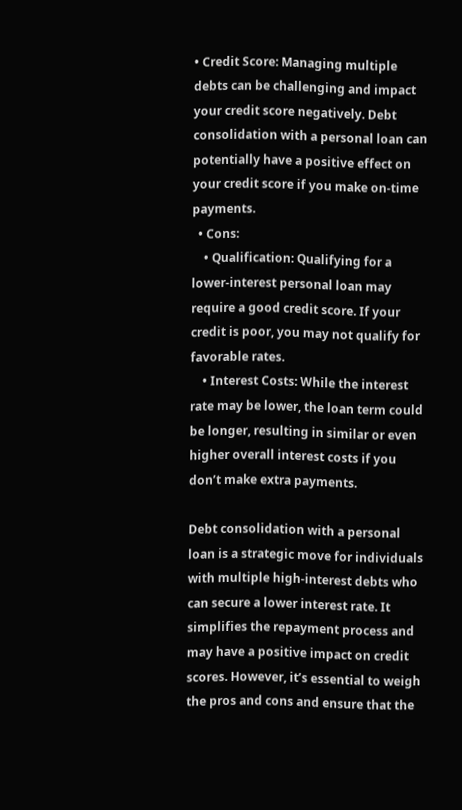• Credit Score: Managing multiple debts can be challenging and impact your credit score negatively. Debt consolidation with a personal loan can potentially have a positive effect on your credit score if you make on-time payments.
  • Cons:
    • Qualification: Qualifying for a lower-interest personal loan may require a good credit score. If your credit is poor, you may not qualify for favorable rates.
    • Interest Costs: While the interest rate may be lower, the loan term could be longer, resulting in similar or even higher overall interest costs if you don’t make extra payments.

Debt consolidation with a personal loan is a strategic move for individuals with multiple high-interest debts who can secure a lower interest rate. It simplifies the repayment process and may have a positive impact on credit scores. However, it’s essential to weigh the pros and cons and ensure that the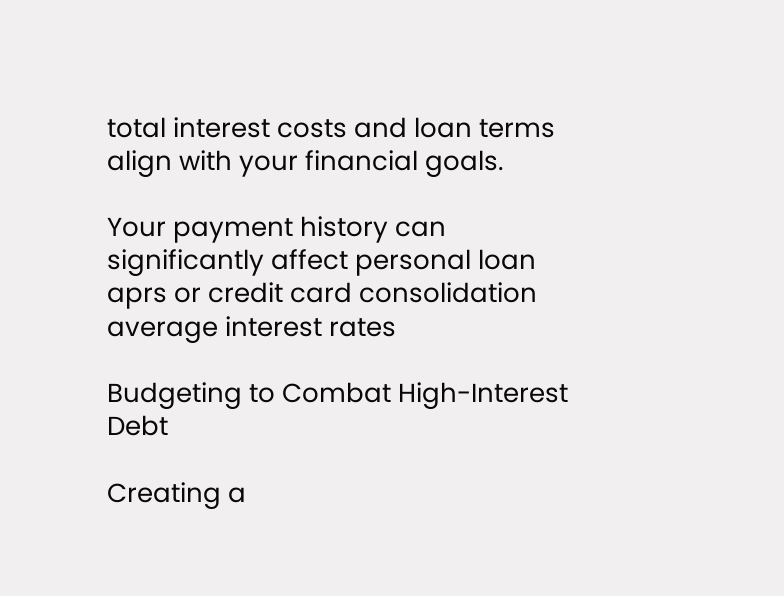total interest costs and loan terms align with your financial goals.

Your payment history can significantly affect personal loan aprs or credit card consolidation average interest rates

Budgeting to Combat High-Interest Debt

Creating a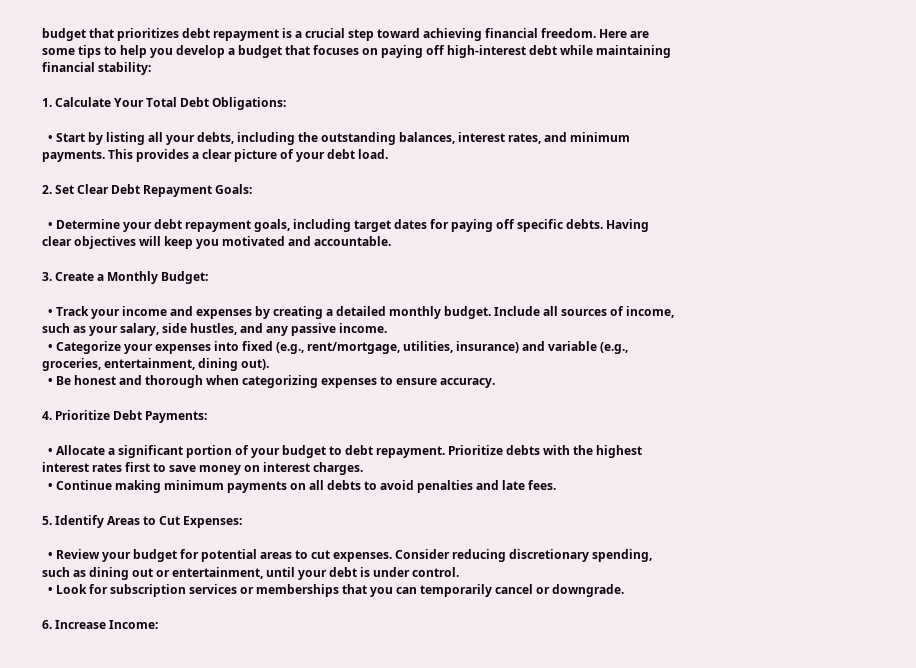budget that prioritizes debt repayment is a crucial step toward achieving financial freedom. Here are some tips to help you develop a budget that focuses on paying off high-interest debt while maintaining financial stability:

1. Calculate Your Total Debt Obligations:

  • Start by listing all your debts, including the outstanding balances, interest rates, and minimum payments. This provides a clear picture of your debt load.

2. Set Clear Debt Repayment Goals:

  • Determine your debt repayment goals, including target dates for paying off specific debts. Having clear objectives will keep you motivated and accountable.

3. Create a Monthly Budget:

  • Track your income and expenses by creating a detailed monthly budget. Include all sources of income, such as your salary, side hustles, and any passive income.
  • Categorize your expenses into fixed (e.g., rent/mortgage, utilities, insurance) and variable (e.g., groceries, entertainment, dining out).
  • Be honest and thorough when categorizing expenses to ensure accuracy.

4. Prioritize Debt Payments:

  • Allocate a significant portion of your budget to debt repayment. Prioritize debts with the highest interest rates first to save money on interest charges.
  • Continue making minimum payments on all debts to avoid penalties and late fees.

5. Identify Areas to Cut Expenses:

  • Review your budget for potential areas to cut expenses. Consider reducing discretionary spending, such as dining out or entertainment, until your debt is under control.
  • Look for subscription services or memberships that you can temporarily cancel or downgrade.

6. Increase Income: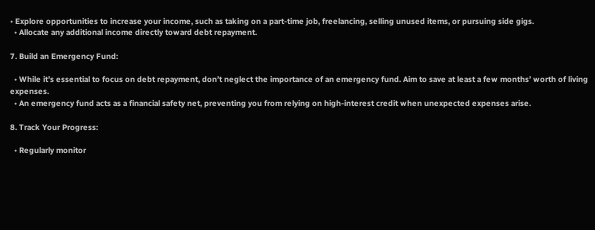• Explore opportunities to increase your income, such as taking on a part-time job, freelancing, selling unused items, or pursuing side gigs.
  • Allocate any additional income directly toward debt repayment.

7. Build an Emergency Fund:

  • While it’s essential to focus on debt repayment, don’t neglect the importance of an emergency fund. Aim to save at least a few months’ worth of living expenses.
  • An emergency fund acts as a financial safety net, preventing you from relying on high-interest credit when unexpected expenses arise.

8. Track Your Progress:

  • Regularly monitor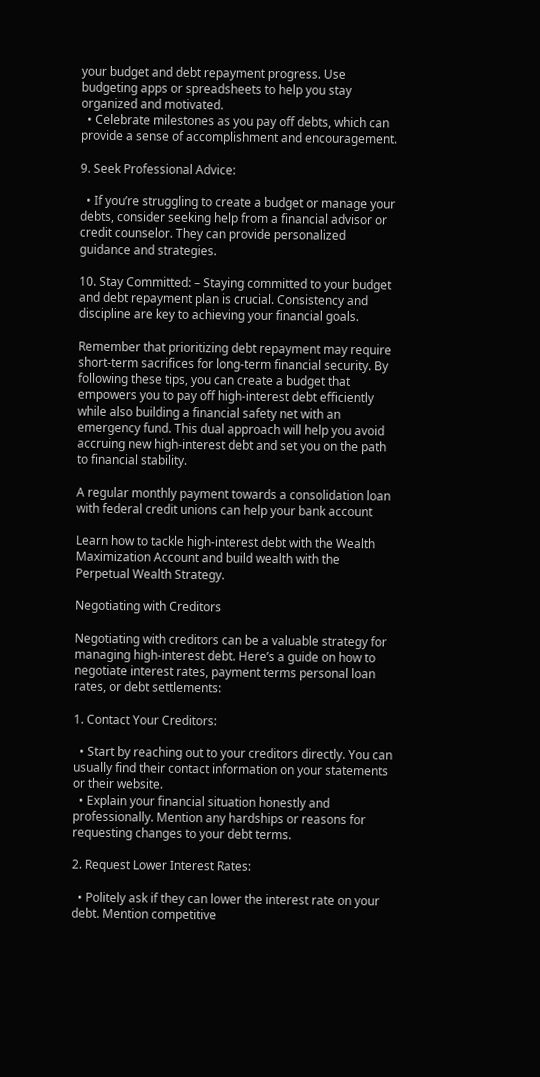your budget and debt repayment progress. Use budgeting apps or spreadsheets to help you stay organized and motivated.
  • Celebrate milestones as you pay off debts, which can provide a sense of accomplishment and encouragement.

9. Seek Professional Advice:

  • If you’re struggling to create a budget or manage your debts, consider seeking help from a financial advisor or credit counselor. They can provide personalized guidance and strategies.

10. Stay Committed: – Staying committed to your budget and debt repayment plan is crucial. Consistency and discipline are key to achieving your financial goals.

Remember that prioritizing debt repayment may require short-term sacrifices for long-term financial security. By following these tips, you can create a budget that empowers you to pay off high-interest debt efficiently while also building a financial safety net with an emergency fund. This dual approach will help you avoid accruing new high-interest debt and set you on the path to financial stability.

A regular monthly payment towards a consolidation loan with federal credit unions can help your bank account

Learn how to tackle high-interest debt with the Wealth Maximization Account and build wealth with the Perpetual Wealth Strategy.

Negotiating with Creditors

Negotiating with creditors can be a valuable strategy for managing high-interest debt. Here’s a guide on how to negotiate interest rates, payment terms personal loan rates, or debt settlements:

1. Contact Your Creditors:

  • Start by reaching out to your creditors directly. You can usually find their contact information on your statements or their website.
  • Explain your financial situation honestly and professionally. Mention any hardships or reasons for requesting changes to your debt terms.

2. Request Lower Interest Rates:

  • Politely ask if they can lower the interest rate on your debt. Mention competitive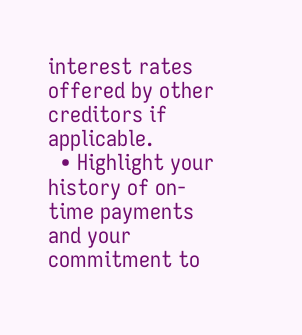interest rates offered by other creditors if applicable.
  • Highlight your history of on-time payments and your commitment to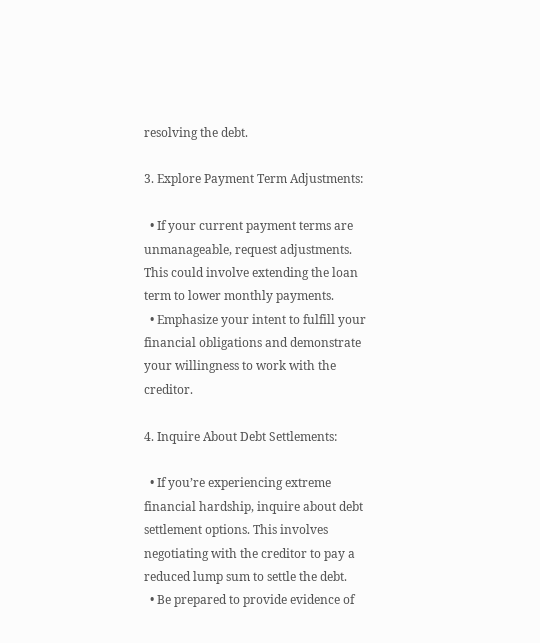resolving the debt.

3. Explore Payment Term Adjustments:

  • If your current payment terms are unmanageable, request adjustments. This could involve extending the loan term to lower monthly payments.
  • Emphasize your intent to fulfill your financial obligations and demonstrate your willingness to work with the creditor.

4. Inquire About Debt Settlements:

  • If you’re experiencing extreme financial hardship, inquire about debt settlement options. This involves negotiating with the creditor to pay a reduced lump sum to settle the debt.
  • Be prepared to provide evidence of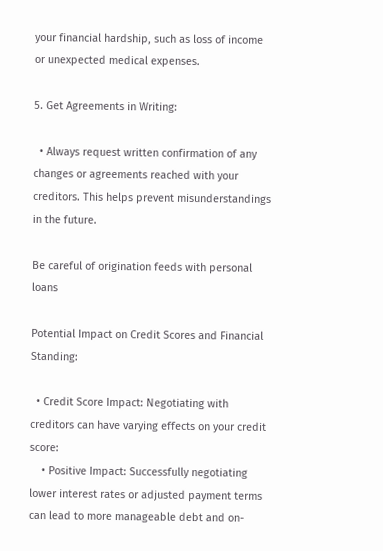your financial hardship, such as loss of income or unexpected medical expenses.

5. Get Agreements in Writing:

  • Always request written confirmation of any changes or agreements reached with your creditors. This helps prevent misunderstandings in the future.

Be careful of origination feeds with personal loans

Potential Impact on Credit Scores and Financial Standing:

  • Credit Score Impact: Negotiating with creditors can have varying effects on your credit score:
    • Positive Impact: Successfully negotiating lower interest rates or adjusted payment terms can lead to more manageable debt and on-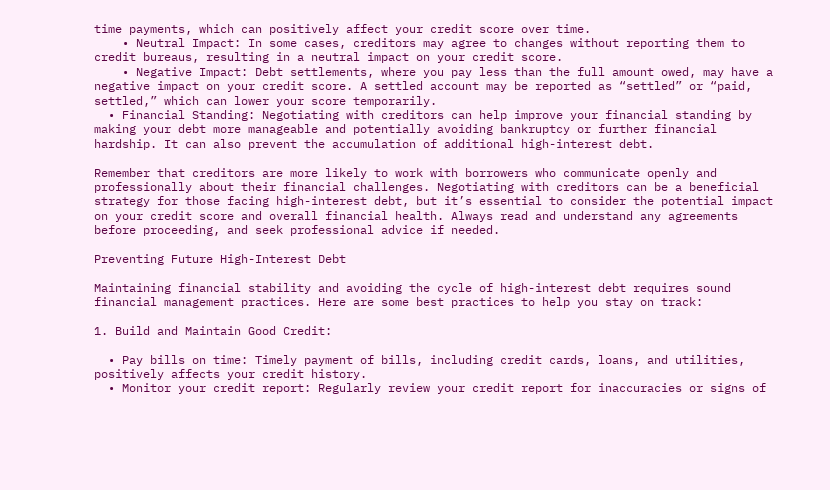time payments, which can positively affect your credit score over time.
    • Neutral Impact: In some cases, creditors may agree to changes without reporting them to credit bureaus, resulting in a neutral impact on your credit score.
    • Negative Impact: Debt settlements, where you pay less than the full amount owed, may have a negative impact on your credit score. A settled account may be reported as “settled” or “paid, settled,” which can lower your score temporarily.
  • Financial Standing: Negotiating with creditors can help improve your financial standing by making your debt more manageable and potentially avoiding bankruptcy or further financial hardship. It can also prevent the accumulation of additional high-interest debt.

Remember that creditors are more likely to work with borrowers who communicate openly and professionally about their financial challenges. Negotiating with creditors can be a beneficial strategy for those facing high-interest debt, but it’s essential to consider the potential impact on your credit score and overall financial health. Always read and understand any agreements before proceeding, and seek professional advice if needed.

Preventing Future High-Interest Debt

Maintaining financial stability and avoiding the cycle of high-interest debt requires sound financial management practices. Here are some best practices to help you stay on track:

1. Build and Maintain Good Credit:

  • Pay bills on time: Timely payment of bills, including credit cards, loans, and utilities, positively affects your credit history.
  • Monitor your credit report: Regularly review your credit report for inaccuracies or signs of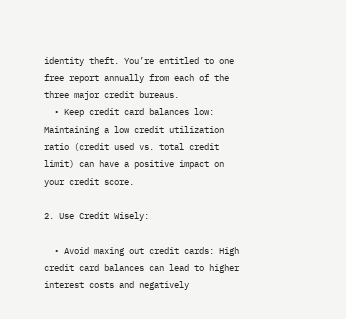identity theft. You’re entitled to one free report annually from each of the three major credit bureaus.
  • Keep credit card balances low: Maintaining a low credit utilization ratio (credit used vs. total credit limit) can have a positive impact on your credit score.

2. Use Credit Wisely:

  • Avoid maxing out credit cards: High credit card balances can lead to higher interest costs and negatively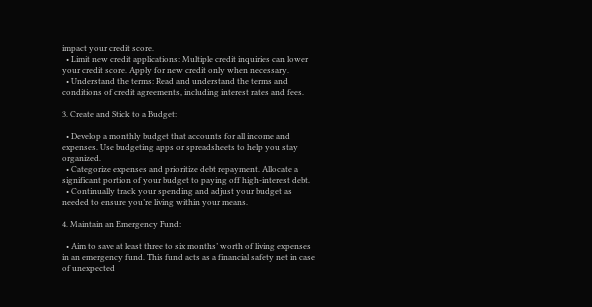impact your credit score.
  • Limit new credit applications: Multiple credit inquiries can lower your credit score. Apply for new credit only when necessary.
  • Understand the terms: Read and understand the terms and conditions of credit agreements, including interest rates and fees.

3. Create and Stick to a Budget:

  • Develop a monthly budget that accounts for all income and expenses. Use budgeting apps or spreadsheets to help you stay organized.
  • Categorize expenses and prioritize debt repayment. Allocate a significant portion of your budget to paying off high-interest debt.
  • Continually track your spending and adjust your budget as needed to ensure you’re living within your means.

4. Maintain an Emergency Fund:

  • Aim to save at least three to six months’ worth of living expenses in an emergency fund. This fund acts as a financial safety net in case of unexpected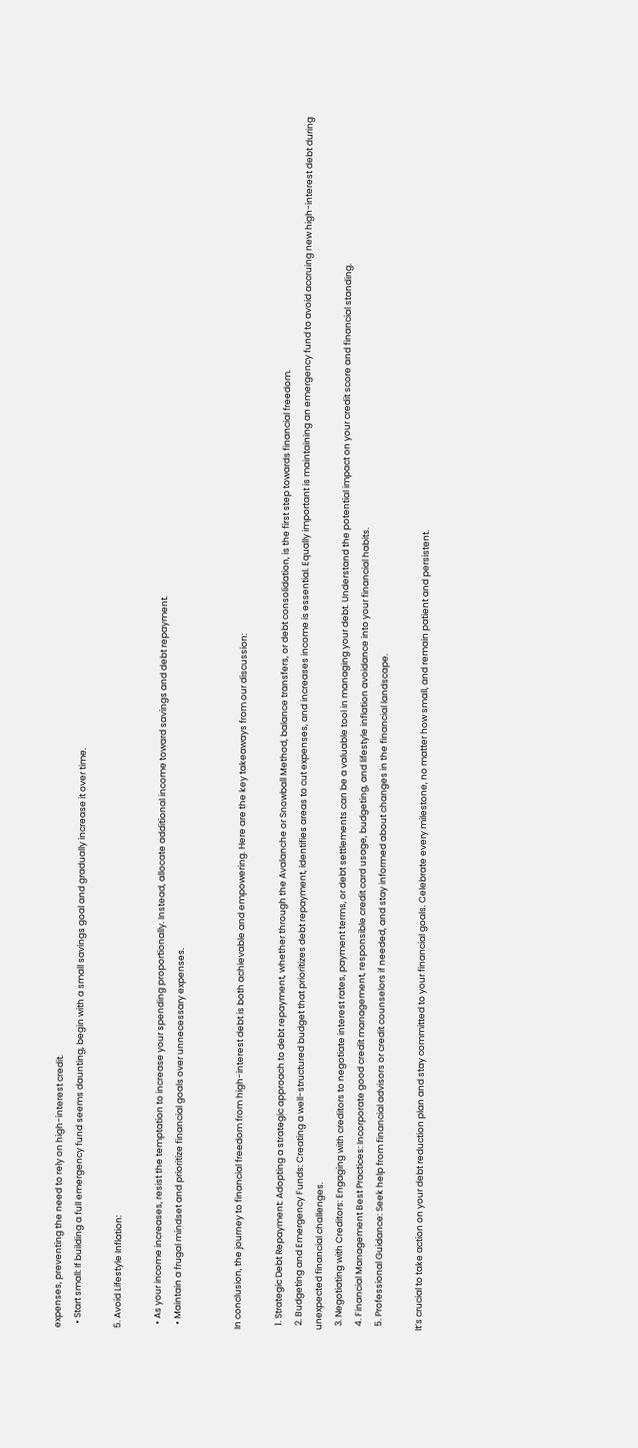expenses, preventing the need to rely on high-interest credit.
  • Start small: If building a full emergency fund seems daunting, begin with a small savings goal and gradually increase it over time.

5. Avoid Lifestyle Inflation:

  • As your income increases, resist the temptation to increase your spending proportionally. Instead, allocate additional income toward savings and debt repayment.
  • Maintain a frugal mindset and prioritize financial goals over unnecessary expenses.


In conclusion, the journey to financial freedom from high-interest debt is both achievable and empowering. Here are the key takeaways from our discussion:

  1. Strategic Debt Repayment: Adopting a strategic approach to debt repayment, whether through the Avalanche or Snowball Method, balance transfers, or debt consolidation, is the first step towards financial freedom.
  2. Budgeting and Emergency Funds: Creating a well-structured budget that prioritizes debt repayment, identifies areas to cut expenses, and increases income is essential. Equally important is maintaining an emergency fund to avoid accruing new high-interest debt during unexpected financial challenges.
  3. Negotiating with Creditors: Engaging with creditors to negotiate interest rates, payment terms, or debt settlements can be a valuable tool in managing your debt. Understand the potential impact on your credit score and financial standing.
  4. Financial Management Best Practices: Incorporate good credit management, responsible credit card usage, budgeting, and lifestyle inflation avoidance into your financial habits.
  5. Professional Guidance: Seek help from financial advisors or credit counselors if needed, and stay informed about changes in the financial landscape.

It’s crucial to take action on your debt reduction plan and stay committed to your financial goals. Celebrate every milestone, no matter how small, and remain patient and persistent.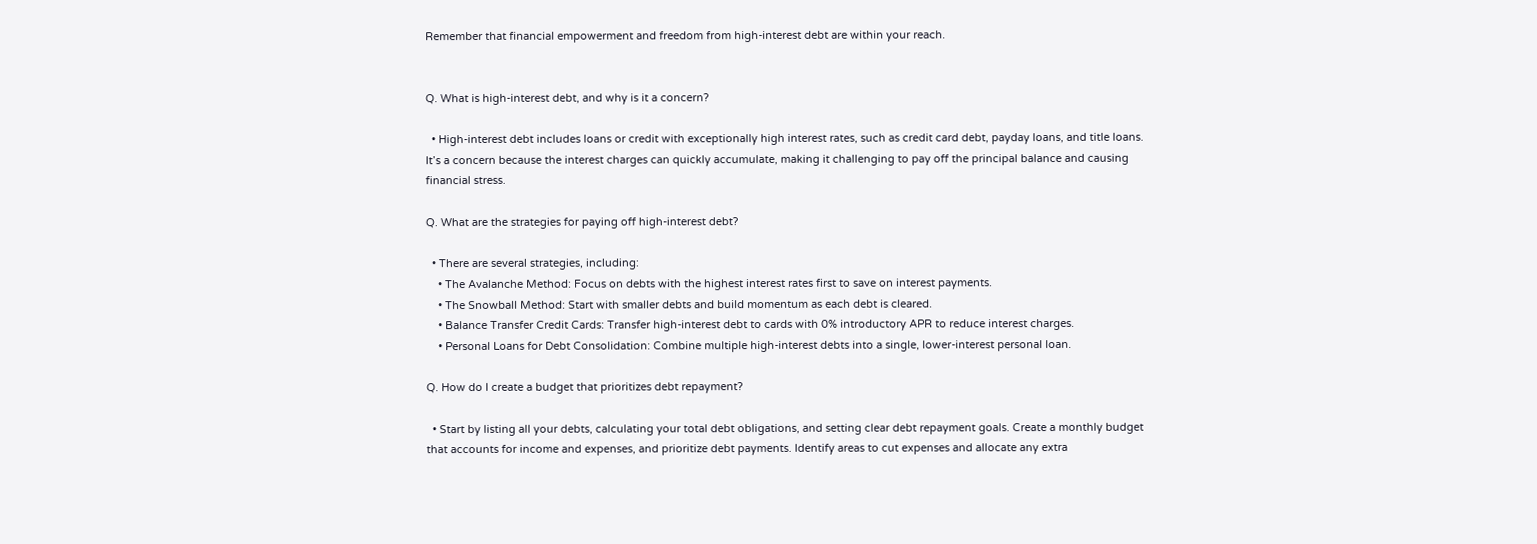Remember that financial empowerment and freedom from high-interest debt are within your reach.


Q. What is high-interest debt, and why is it a concern?

  • High-interest debt includes loans or credit with exceptionally high interest rates, such as credit card debt, payday loans, and title loans. It’s a concern because the interest charges can quickly accumulate, making it challenging to pay off the principal balance and causing financial stress.

Q. What are the strategies for paying off high-interest debt?

  • There are several strategies, including:
    • The Avalanche Method: Focus on debts with the highest interest rates first to save on interest payments.
    • The Snowball Method: Start with smaller debts and build momentum as each debt is cleared.
    • Balance Transfer Credit Cards: Transfer high-interest debt to cards with 0% introductory APR to reduce interest charges.
    • Personal Loans for Debt Consolidation: Combine multiple high-interest debts into a single, lower-interest personal loan.

Q. How do I create a budget that prioritizes debt repayment?

  • Start by listing all your debts, calculating your total debt obligations, and setting clear debt repayment goals. Create a monthly budget that accounts for income and expenses, and prioritize debt payments. Identify areas to cut expenses and allocate any extra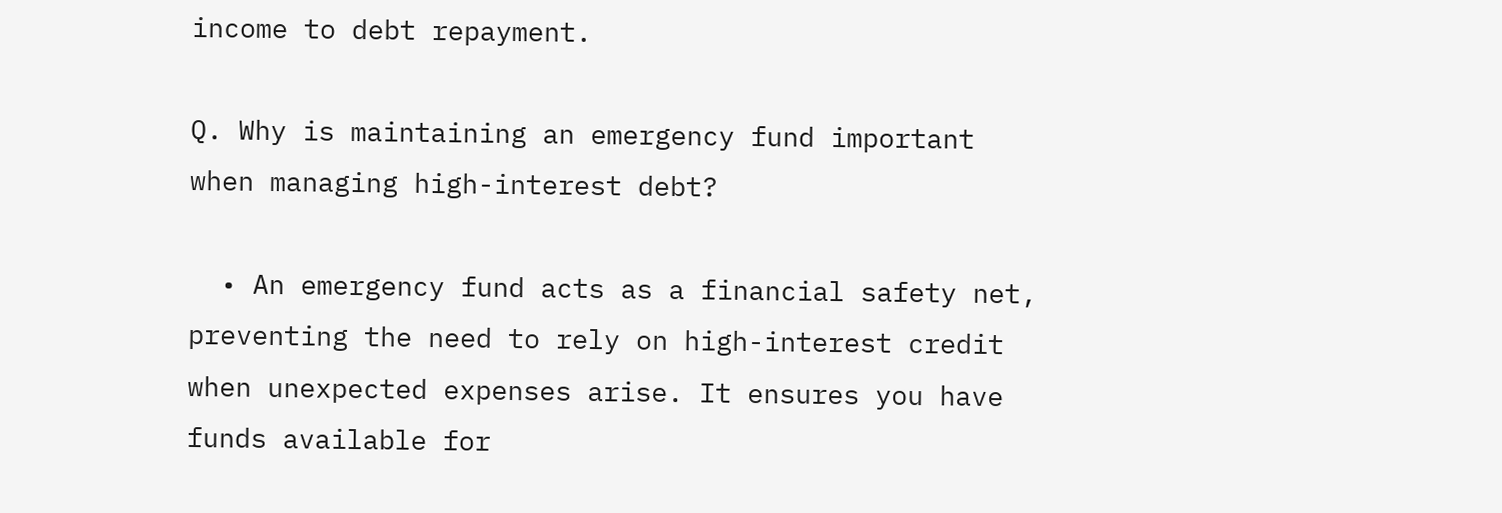income to debt repayment.

Q. Why is maintaining an emergency fund important when managing high-interest debt?

  • An emergency fund acts as a financial safety net, preventing the need to rely on high-interest credit when unexpected expenses arise. It ensures you have funds available for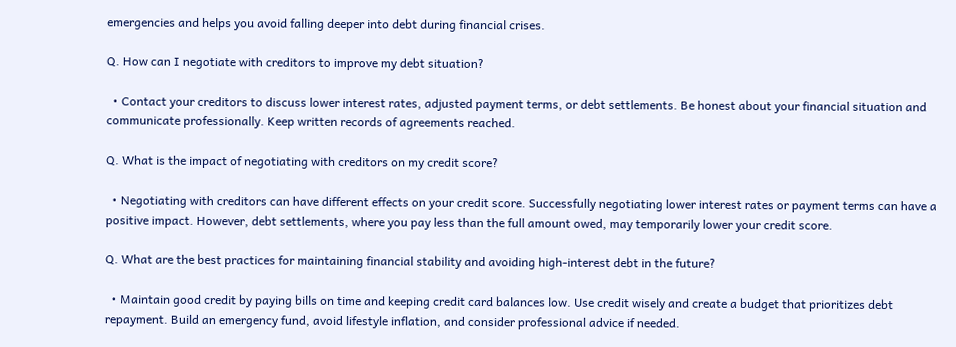emergencies and helps you avoid falling deeper into debt during financial crises.

Q. How can I negotiate with creditors to improve my debt situation?

  • Contact your creditors to discuss lower interest rates, adjusted payment terms, or debt settlements. Be honest about your financial situation and communicate professionally. Keep written records of agreements reached.

Q. What is the impact of negotiating with creditors on my credit score?

  • Negotiating with creditors can have different effects on your credit score. Successfully negotiating lower interest rates or payment terms can have a positive impact. However, debt settlements, where you pay less than the full amount owed, may temporarily lower your credit score.

Q. What are the best practices for maintaining financial stability and avoiding high-interest debt in the future?

  • Maintain good credit by paying bills on time and keeping credit card balances low. Use credit wisely and create a budget that prioritizes debt repayment. Build an emergency fund, avoid lifestyle inflation, and consider professional advice if needed.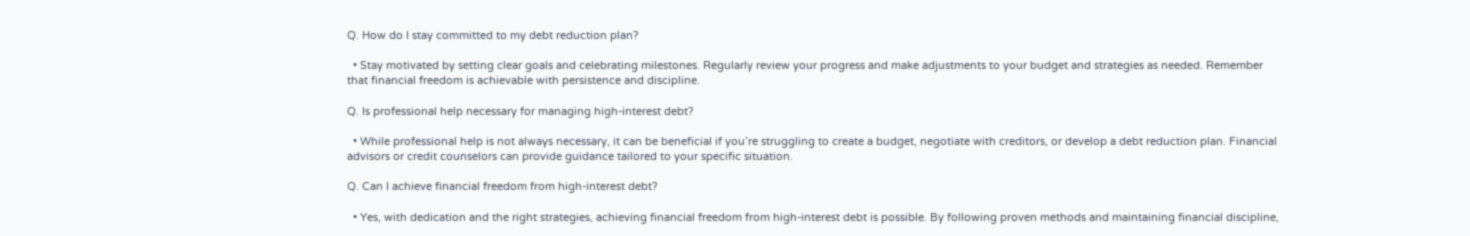Q. How do I stay committed to my debt reduction plan?

  • Stay motivated by setting clear goals and celebrating milestones. Regularly review your progress and make adjustments to your budget and strategies as needed. Remember that financial freedom is achievable with persistence and discipline.

Q. Is professional help necessary for managing high-interest debt?

  • While professional help is not always necessary, it can be beneficial if you’re struggling to create a budget, negotiate with creditors, or develop a debt reduction plan. Financial advisors or credit counselors can provide guidance tailored to your specific situation.

Q. Can I achieve financial freedom from high-interest debt?

  • Yes, with dedication and the right strategies, achieving financial freedom from high-interest debt is possible. By following proven methods and maintaining financial discipline,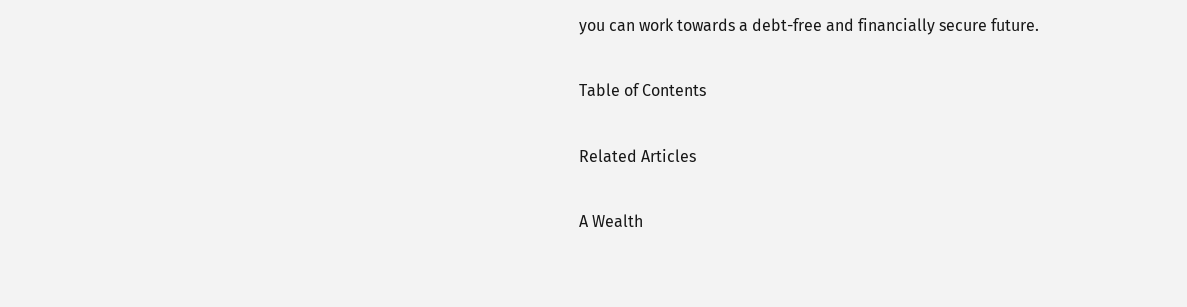you can work towards a debt-free and financially secure future.

Table of Contents

Related Articles

A Wealth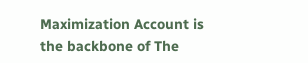Maximization Account is the backbone of The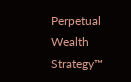Perpetual Wealth Strategy™